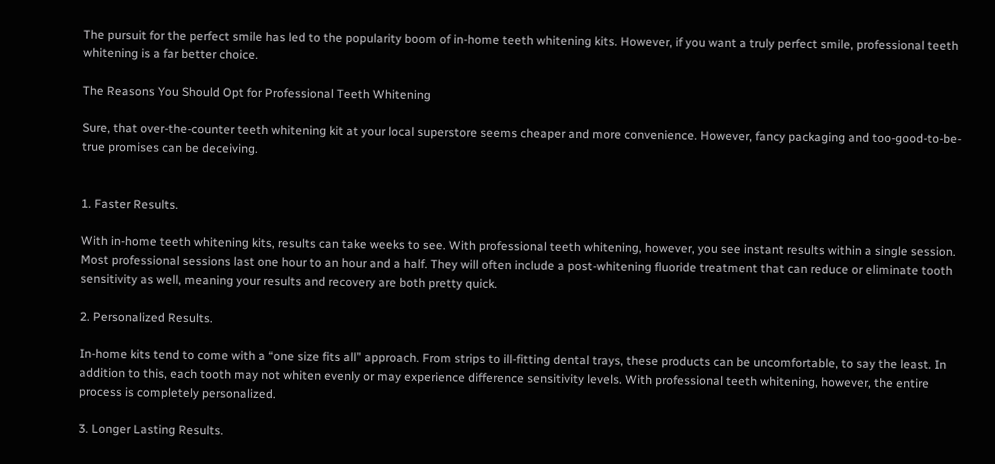The pursuit for the perfect smile has led to the popularity boom of in-home teeth whitening kits. However, if you want a truly perfect smile, professional teeth whitening is a far better choice.

The Reasons You Should Opt for Professional Teeth Whitening

Sure, that over-the-counter teeth whitening kit at your local superstore seems cheaper and more convenience. However, fancy packaging and too-good-to-be-true promises can be deceiving.


1. Faster Results.

With in-home teeth whitening kits, results can take weeks to see. With professional teeth whitening, however, you see instant results within a single session. Most professional sessions last one hour to an hour and a half. They will often include a post-whitening fluoride treatment that can reduce or eliminate tooth sensitivity as well, meaning your results and recovery are both pretty quick.

2. Personalized Results.

In-home kits tend to come with a “one size fits all” approach. From strips to ill-fitting dental trays, these products can be uncomfortable, to say the least. In addition to this, each tooth may not whiten evenly or may experience difference sensitivity levels. With professional teeth whitening, however, the entire process is completely personalized.

3. Longer Lasting Results.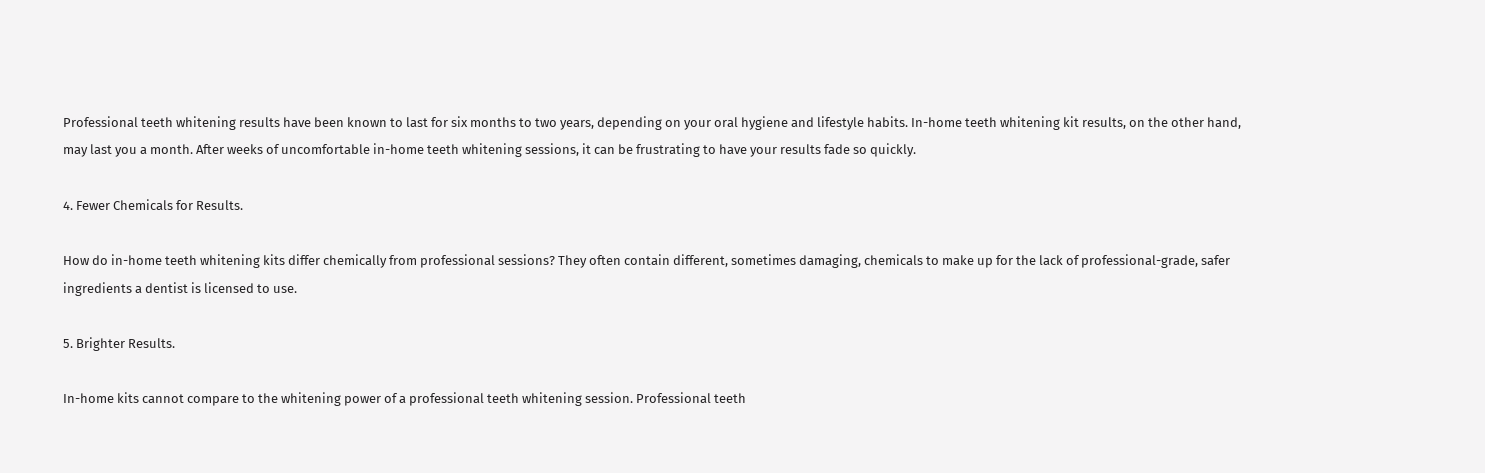Professional teeth whitening results have been known to last for six months to two years, depending on your oral hygiene and lifestyle habits. In-home teeth whitening kit results, on the other hand, may last you a month. After weeks of uncomfortable in-home teeth whitening sessions, it can be frustrating to have your results fade so quickly.

4. Fewer Chemicals for Results.

How do in-home teeth whitening kits differ chemically from professional sessions? They often contain different, sometimes damaging, chemicals to make up for the lack of professional-grade, safer ingredients a dentist is licensed to use.

5. Brighter Results.

In-home kits cannot compare to the whitening power of a professional teeth whitening session. Professional teeth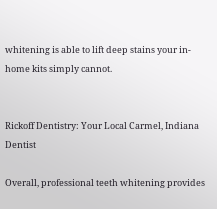whitening is able to lift deep stains your in-home kits simply cannot.


Rickoff Dentistry: Your Local Carmel, Indiana Dentist

Overall, professional teeth whitening provides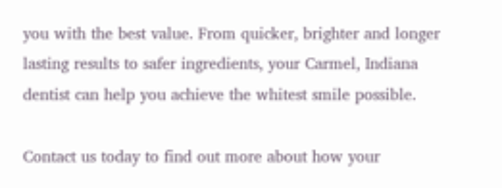you with the best value. From quicker, brighter and longer lasting results to safer ingredients, your Carmel, Indiana dentist can help you achieve the whitest smile possible.

Contact us today to find out more about how your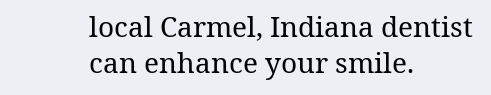local Carmel, Indiana dentist can enhance your smile.